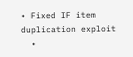• Fixed IF item duplication exploit
  •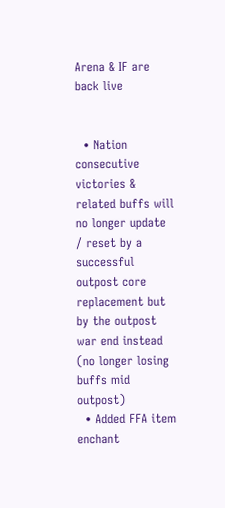Arena & IF are back live


  • Nation consecutive victories & related buffs will no longer update / reset by a successful outpost core replacement but by the outpost war end instead (no longer losing buffs mid outpost)
  • Added FFA item enchant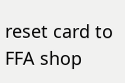reset card to FFA shop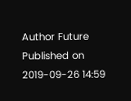Author Future
Published on 2019-09-26 14:59